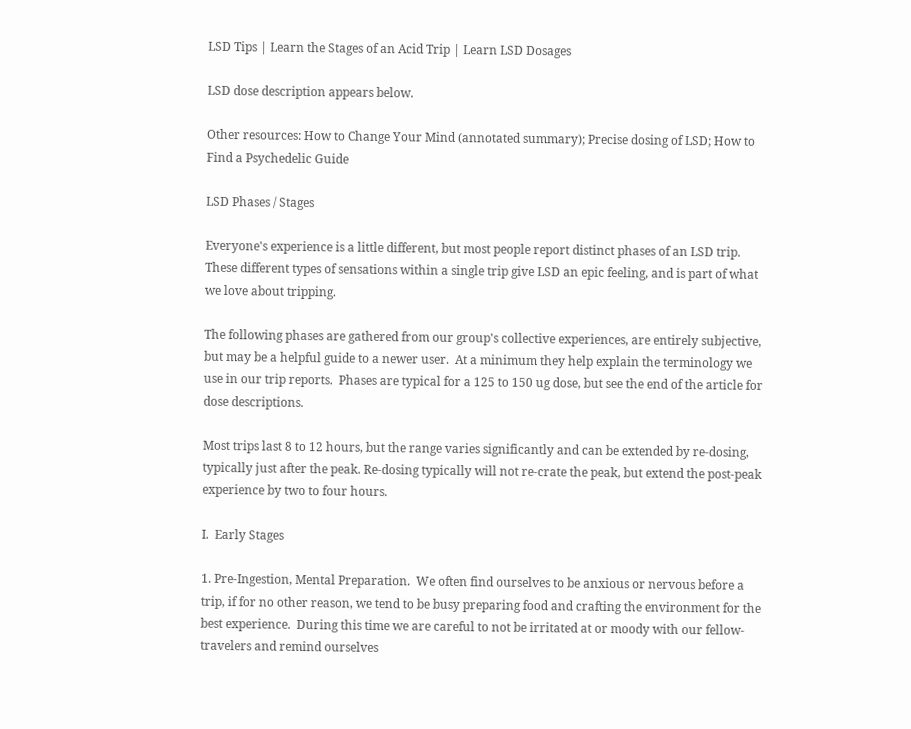LSD Tips | Learn the Stages of an Acid Trip | Learn LSD Dosages

LSD dose description appears below.

Other resources: How to Change Your Mind (annotated summary); Precise dosing of LSD; How to Find a Psychedelic Guide

LSD Phases / Stages

Everyone's experience is a little different, but most people report distinct phases of an LSD trip.  These different types of sensations within a single trip give LSD an epic feeling, and is part of what we love about tripping.

The following phases are gathered from our group's collective experiences, are entirely subjective, but may be a helpful guide to a newer user.  At a minimum they help explain the terminology we use in our trip reports.  Phases are typical for a 125 to 150 ug dose, but see the end of the article for dose descriptions.

Most trips last 8 to 12 hours, but the range varies significantly and can be extended by re-dosing, typically just after the peak. Re-dosing typically will not re-crate the peak, but extend the post-peak experience by two to four hours.

I.  Early Stages

1. Pre-Ingestion, Mental Preparation.  We often find ourselves to be anxious or nervous before a trip, if for no other reason, we tend to be busy preparing food and crafting the environment for the best experience.  During this time we are careful to not be irritated at or moody with our fellow-travelers and remind ourselves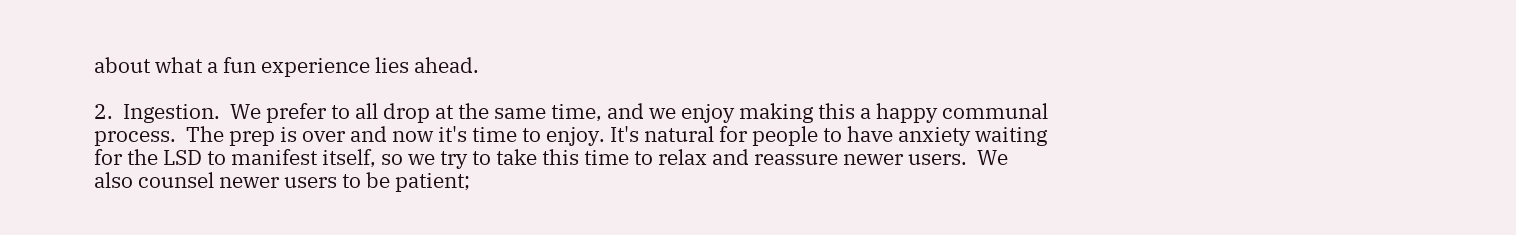about what a fun experience lies ahead.

2.  Ingestion.  We prefer to all drop at the same time, and we enjoy making this a happy communal process.  The prep is over and now it's time to enjoy. It's natural for people to have anxiety waiting for the LSD to manifest itself, so we try to take this time to relax and reassure newer users.  We also counsel newer users to be patient;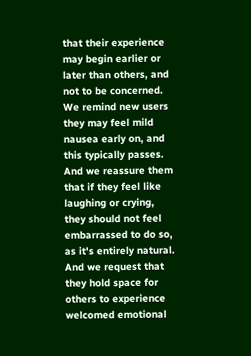that their experience may begin earlier or later than others, and not to be concerned.  We remind new users they may feel mild nausea early on, and this typically passes. And we reassure them that if they feel like laughing or crying, they should not feel embarrassed to do so, as it's entirely natural. And we request that they hold space for others to experience welcomed emotional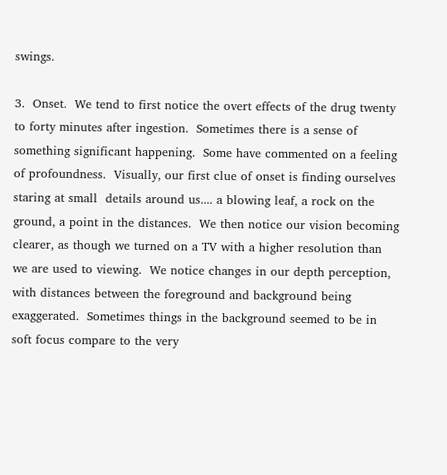swings.

3.  Onset.  We tend to first notice the overt effects of the drug twenty to forty minutes after ingestion.  Sometimes there is a sense of something significant happening.  Some have commented on a feeling of profoundness.  Visually, our first clue of onset is finding ourselves staring at small  details around us.... a blowing leaf, a rock on the ground, a point in the distances.  We then notice our vision becoming clearer, as though we turned on a TV with a higher resolution than we are used to viewing.  We notice changes in our depth perception, with distances between the foreground and background being exaggerated.  Sometimes things in the background seemed to be in soft focus compare to the very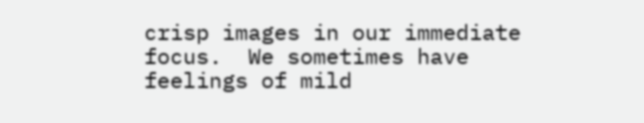crisp images in our immediate focus.  We sometimes have feelings of mild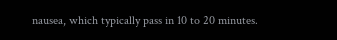nausea, which typically pass in 10 to 20 minutes.